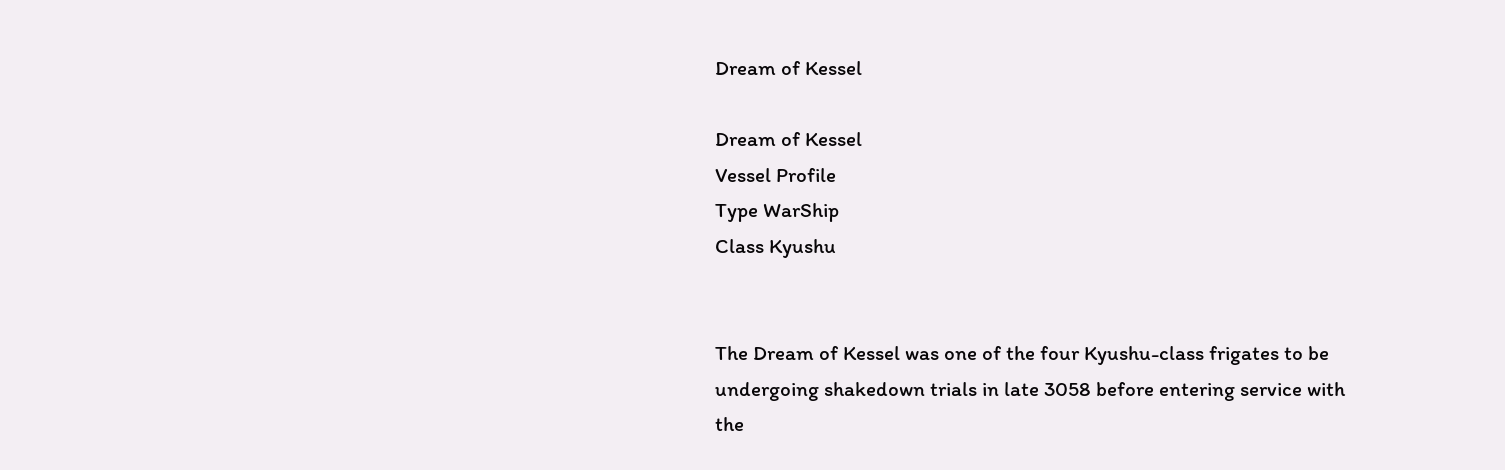Dream of Kessel

Dream of Kessel
Vessel Profile
Type WarShip
Class Kyushu


The Dream of Kessel was one of the four Kyushu-class frigates to be undergoing shakedown trials in late 3058 before entering service with the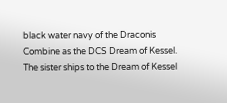black water navy of the Draconis Combine as the DCS Dream of Kessel. The sister ships to the Dream of Kessel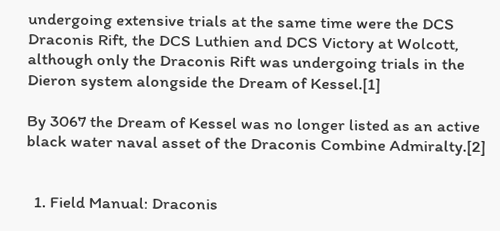undergoing extensive trials at the same time were the DCS Draconis Rift, the DCS Luthien and DCS Victory at Wolcott, although only the Draconis Rift was undergoing trials in the Dieron system alongside the Dream of Kessel.[1]

By 3067 the Dream of Kessel was no longer listed as an active black water naval asset of the Draconis Combine Admiralty.[2]


  1. Field Manual: Draconis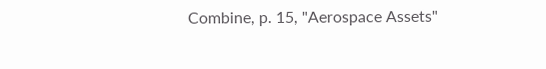Combine, p. 15, "Aerospace Assets"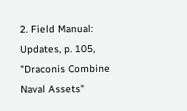2. Field Manual: Updates, p. 105, "Draconis Combine Naval Assets"